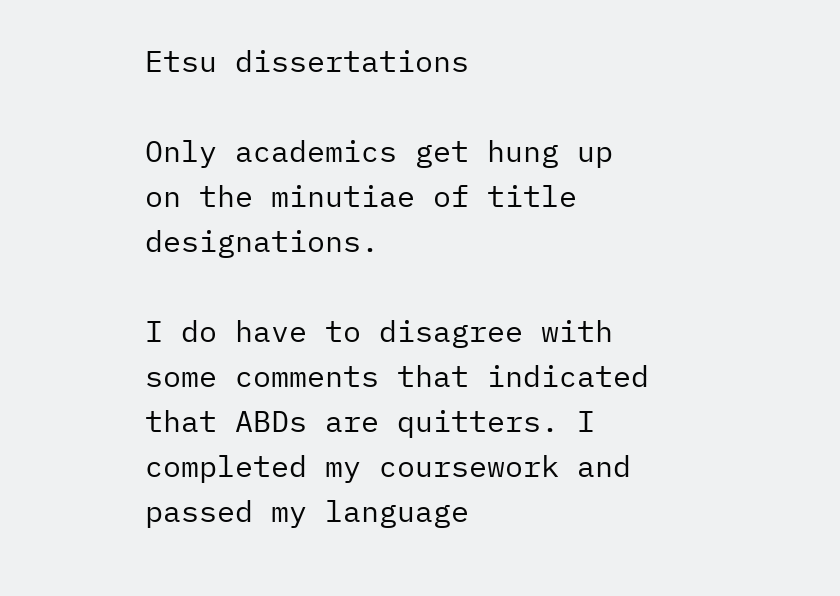Etsu dissertations

Only academics get hung up on the minutiae of title designations.

I do have to disagree with some comments that indicated that ABDs are quitters. I completed my coursework and passed my language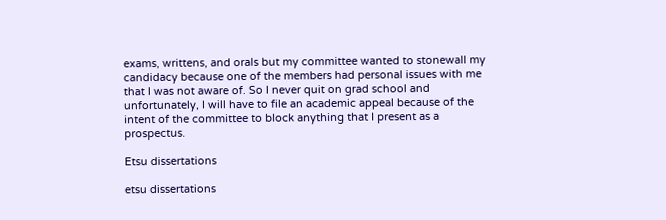exams, writtens, and orals but my committee wanted to stonewall my candidacy because one of the members had personal issues with me that I was not aware of. So I never quit on grad school and unfortunately, I will have to file an academic appeal because of the intent of the committee to block anything that I present as a prospectus.

Etsu dissertations

etsu dissertations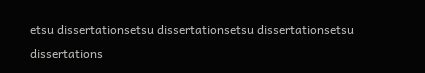etsu dissertationsetsu dissertationsetsu dissertationsetsu dissertations